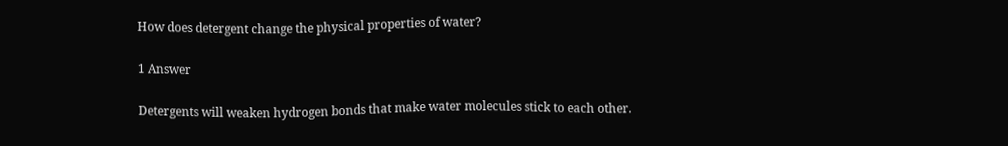How does detergent change the physical properties of water?

1 Answer

Detergents will weaken hydrogen bonds that make water molecules stick to each other.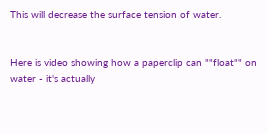This will decrease the surface tension of water.


Here is video showing how a paperclip can ""float"" on water - it's actually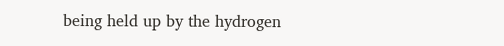being held up by the hydrogen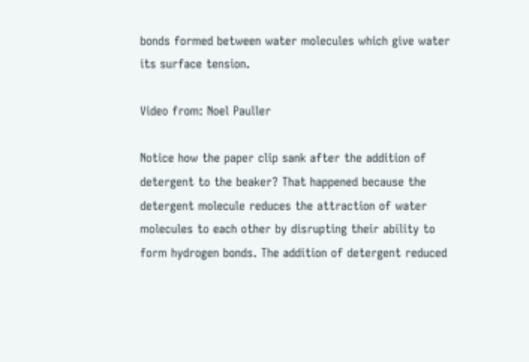bonds formed between water molecules which give water its surface tension.

Video from: Noel Pauller

Notice how the paper clip sank after the addition of detergent to the beaker? That happened because the detergent molecule reduces the attraction of water molecules to each other by disrupting their ability to form hydrogen bonds. The addition of detergent reduced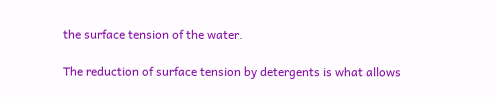the surface tension of the water.

The reduction of surface tension by detergents is what allows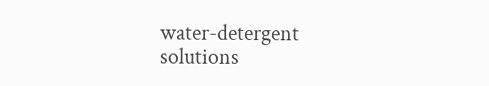water-detergent solutions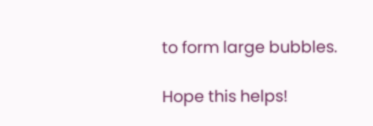to form large bubbles.

Hope this helps!